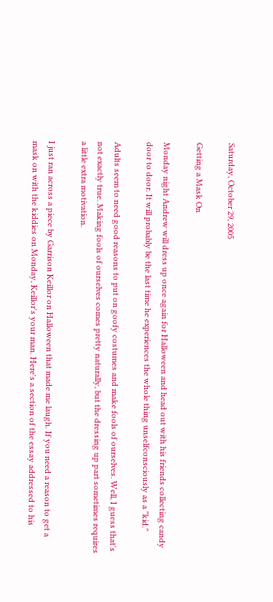Saturday, October 29, 2005

Getting a Mask On

Monday night Andrew will dress up once again for Halloween and head out with his friends collecting candy door to door. It will probably be the last time he experiences the whole thing unselfconsciously as a "kid."

Adults seem to need good reasons to put on goofy costumes and make fools of ourselves. Well, I guess that's not exactly true. Making fools of ourselves comes pretty naturally, but the dressing up part sometimes requires a little extra motivation.

I just ran across a piece by Garrison Keillor on Halloween that made me laugh. If you need a reason to get a mask on with the kiddies on Monday, Keillor's your man. Here's a section of the essay addressed to his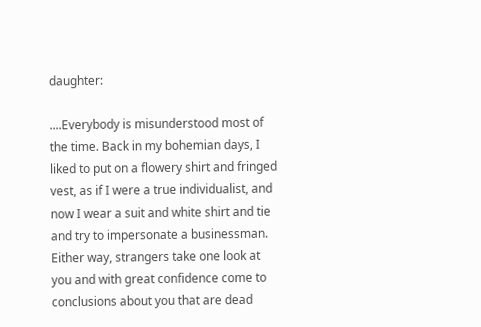daughter:

....Everybody is misunderstood most of the time. Back in my bohemian days, I liked to put on a flowery shirt and fringed vest, as if I were a true individualist, and now I wear a suit and white shirt and tie and try to impersonate a businessman. Either way, strangers take one look at you and with great confidence come to conclusions about you that are dead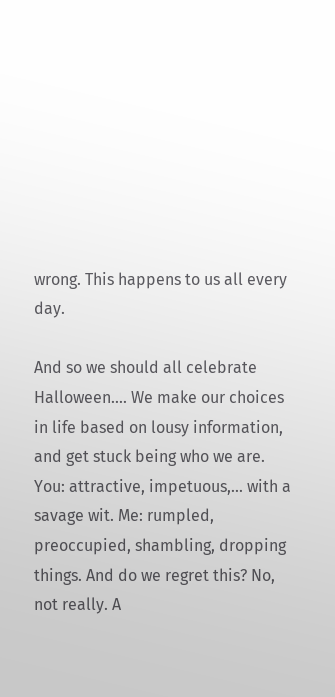wrong. This happens to us all every day.

And so we should all celebrate Halloween.... We make our choices in life based on lousy information, and get stuck being who we are. You: attractive, impetuous,... with a savage wit. Me: rumpled, preoccupied, shambling, dropping things. And do we regret this? No, not really. A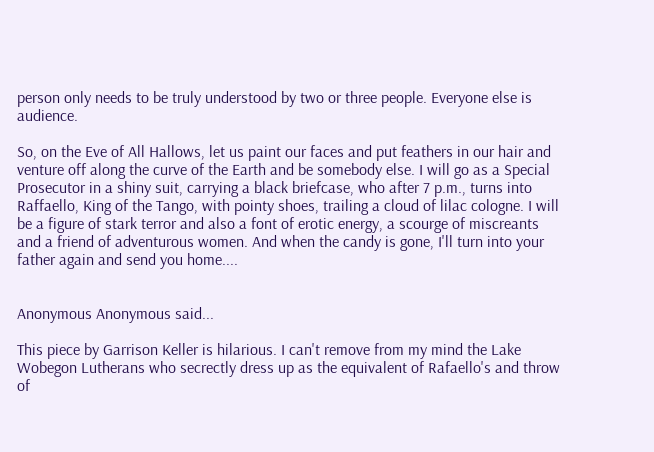person only needs to be truly understood by two or three people. Everyone else is audience.

So, on the Eve of All Hallows, let us paint our faces and put feathers in our hair and venture off along the curve of the Earth and be somebody else. I will go as a Special Prosecutor in a shiny suit, carrying a black briefcase, who after 7 p.m., turns into Raffaello, King of the Tango, with pointy shoes, trailing a cloud of lilac cologne. I will be a figure of stark terror and also a font of erotic energy, a scourge of miscreants and a friend of adventurous women. And when the candy is gone, I'll turn into your father again and send you home....


Anonymous Anonymous said...

This piece by Garrison Keller is hilarious. I can't remove from my mind the Lake Wobegon Lutherans who secrectly dress up as the equivalent of Rafaello's and throw of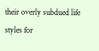their overly subdued life styles for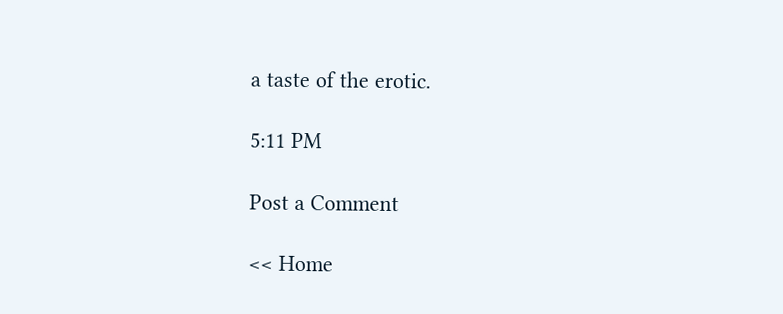a taste of the erotic.

5:11 PM

Post a Comment

<< Home